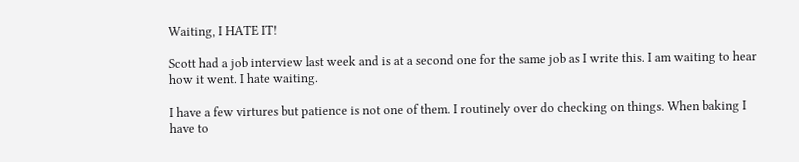Waiting, I HATE IT!

Scott had a job interview last week and is at a second one for the same job as I write this. I am waiting to hear how it went. I hate waiting.

I have a few virtures but patience is not one of them. I routinely over do checking on things. When baking I have to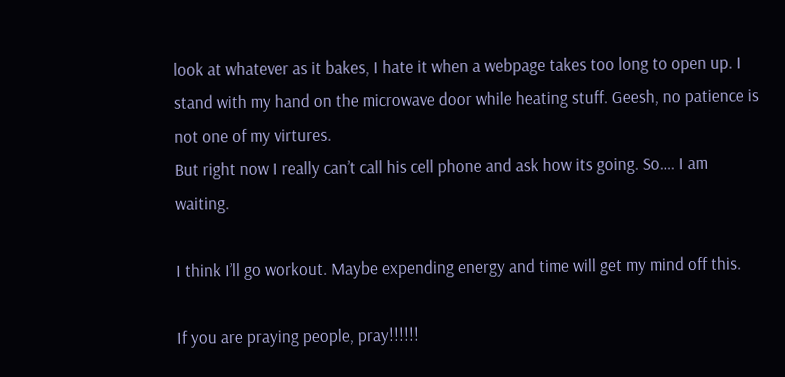look at whatever as it bakes, I hate it when a webpage takes too long to open up. I stand with my hand on the microwave door while heating stuff. Geesh, no patience is not one of my virtures.
But right now I really can’t call his cell phone and ask how its going. So…. I am waiting.

I think I’ll go workout. Maybe expending energy and time will get my mind off this.

If you are praying people, pray!!!!!!